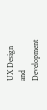UX Design and Development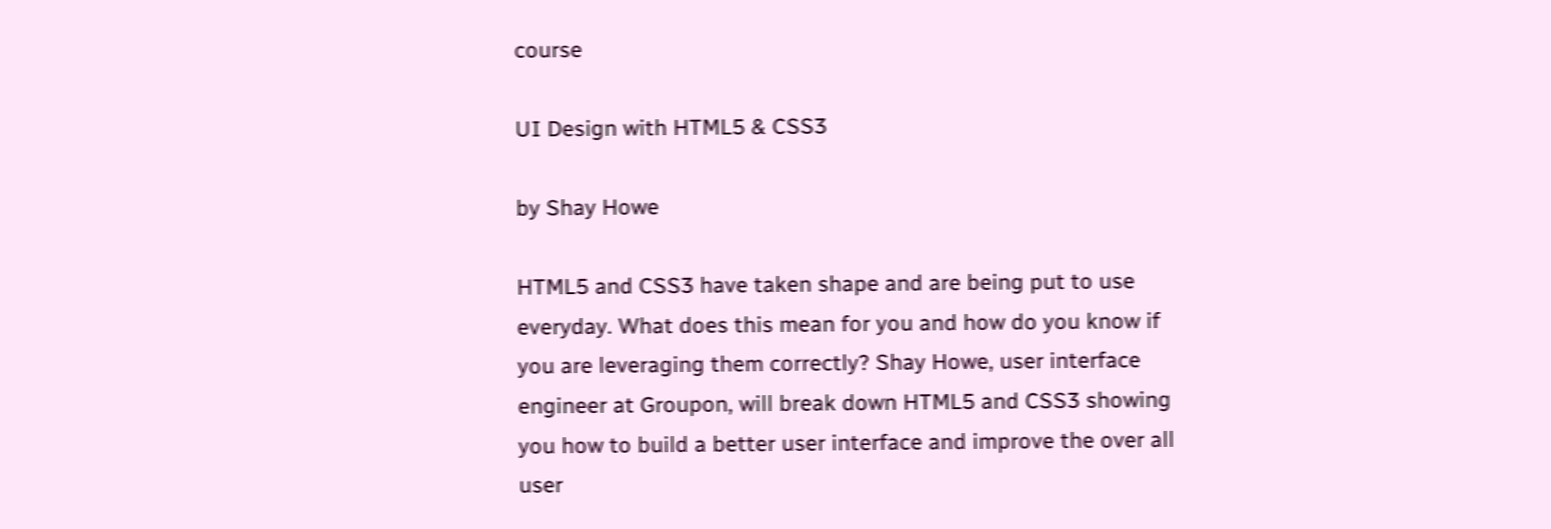course

UI Design with HTML5 & CSS3

by Shay Howe

HTML5 and CSS3 have taken shape and are being put to use everyday. What does this mean for you and how do you know if you are leveraging them correctly? Shay Howe, user interface engineer at Groupon, will break down HTML5 and CSS3 showing you how to build a better user interface and improve the over all user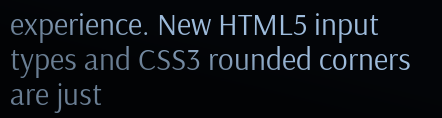experience. New HTML5 input types and CSS3 rounded corners are just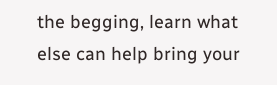the begging, learn what else can help bring your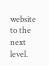website to the next level.